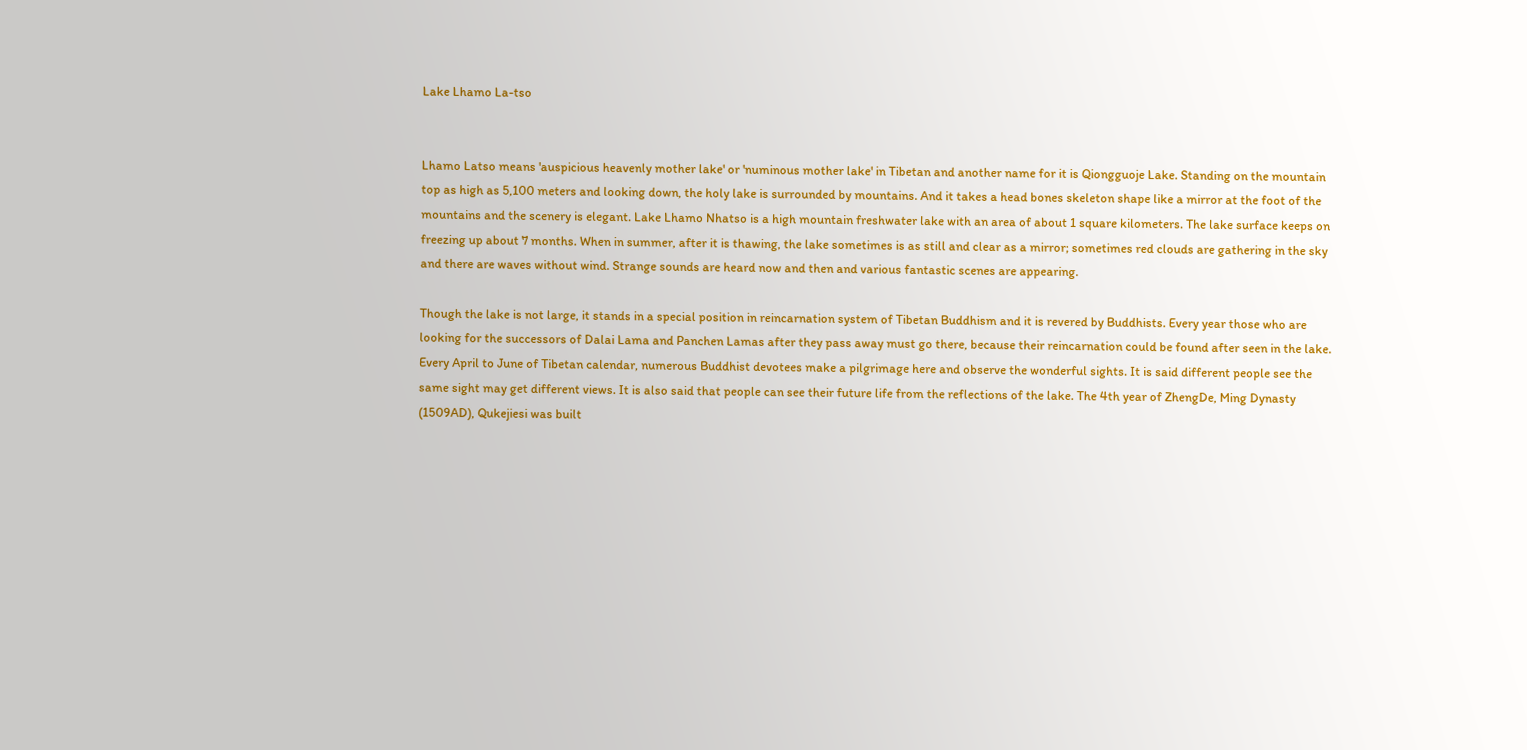Lake Lhamo La-tso


Lhamo Latso means 'auspicious heavenly mother lake' or 'numinous mother lake' in Tibetan and another name for it is Qiongguoje Lake. Standing on the mountain top as high as 5,100 meters and looking down, the holy lake is surrounded by mountains. And it takes a head bones skeleton shape like a mirror at the foot of the mountains and the scenery is elegant. Lake Lhamo Nhatso is a high mountain freshwater lake with an area of about 1 square kilometers. The lake surface keeps on freezing up about 7 months. When in summer, after it is thawing, the lake sometimes is as still and clear as a mirror; sometimes red clouds are gathering in the sky and there are waves without wind. Strange sounds are heard now and then and various fantastic scenes are appearing.

Though the lake is not large, it stands in a special position in reincarnation system of Tibetan Buddhism and it is revered by Buddhists. Every year those who are looking for the successors of Dalai Lama and Panchen Lamas after they pass away must go there, because their reincarnation could be found after seen in the lake. Every April to June of Tibetan calendar, numerous Buddhist devotees make a pilgrimage here and observe the wonderful sights. It is said different people see the same sight may get different views. It is also said that people can see their future life from the reflections of the lake. The 4th year of ZhengDe, Ming Dynasty (1509AD), Qukejiesi was built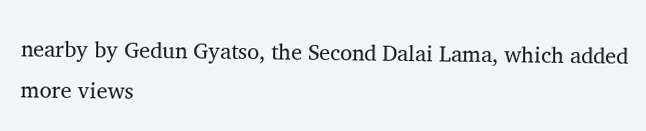nearby by Gedun Gyatso, the Second Dalai Lama, which added more views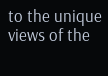to the unique views of the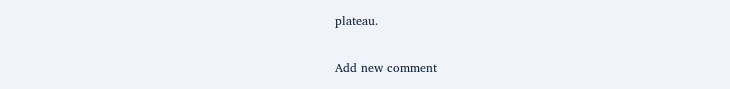plateau.

Add new comment